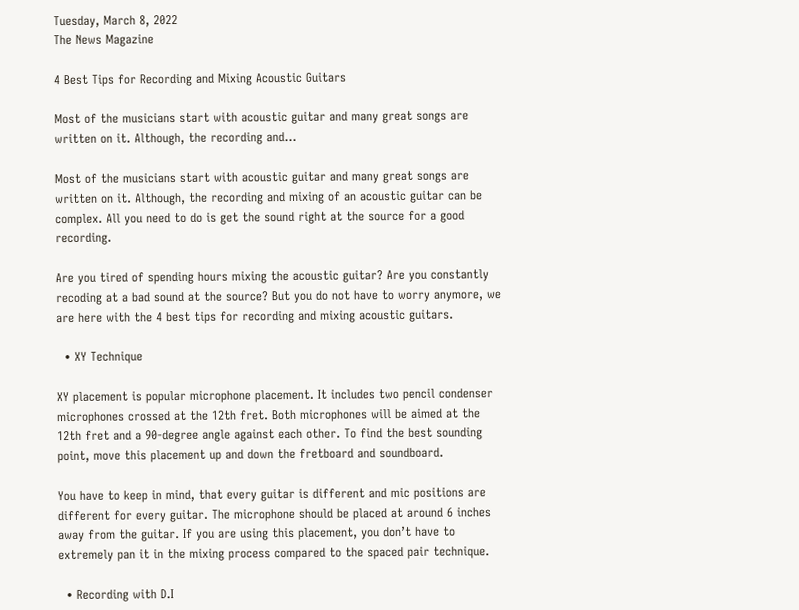Tuesday, March 8, 2022
The News Magazine

4 Best Tips for Recording and Mixing Acoustic Guitars

Most of the musicians start with acoustic guitar and many great songs are written on it. Although, the recording and…

Most of the musicians start with acoustic guitar and many great songs are written on it. Although, the recording and mixing of an acoustic guitar can be complex. All you need to do is get the sound right at the source for a good recording.

Are you tired of spending hours mixing the acoustic guitar? Are you constantly recoding at a bad sound at the source? But you do not have to worry anymore, we are here with the 4 best tips for recording and mixing acoustic guitars.

  • XY Technique

XY placement is popular microphone placement. It includes two pencil condenser microphones crossed at the 12th fret. Both microphones will be aimed at the 12th fret and a 90-degree angle against each other. To find the best sounding point, move this placement up and down the fretboard and soundboard.

You have to keep in mind, that every guitar is different and mic positions are different for every guitar. The microphone should be placed at around 6 inches away from the guitar. If you are using this placement, you don’t have to extremely pan it in the mixing process compared to the spaced pair technique.

  • Recording with D.I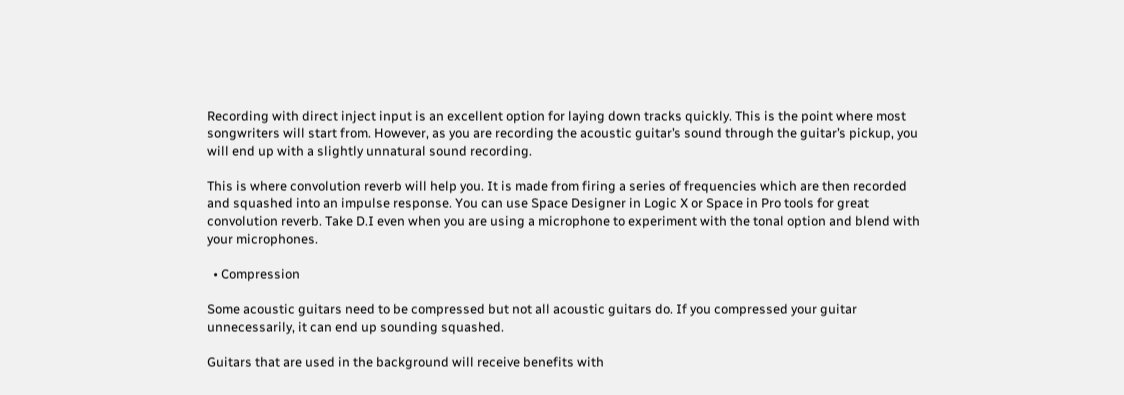Recording with direct inject input is an excellent option for laying down tracks quickly. This is the point where most songwriters will start from. However, as you are recording the acoustic guitar’s sound through the guitar’s pickup, you will end up with a slightly unnatural sound recording.

This is where convolution reverb will help you. It is made from firing a series of frequencies which are then recorded and squashed into an impulse response. You can use Space Designer in Logic X or Space in Pro tools for great convolution reverb. Take D.I even when you are using a microphone to experiment with the tonal option and blend with your microphones.

  • Compression

Some acoustic guitars need to be compressed but not all acoustic guitars do. If you compressed your guitar unnecessarily, it can end up sounding squashed.

Guitars that are used in the background will receive benefits with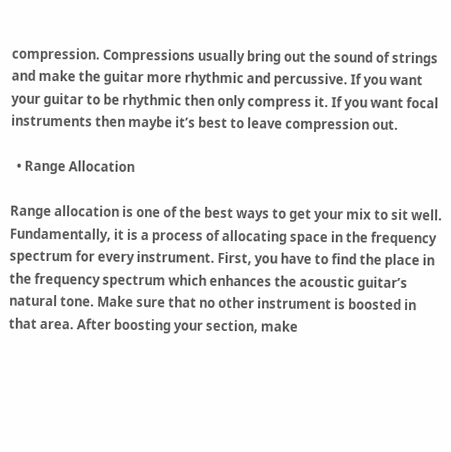compression. Compressions usually bring out the sound of strings and make the guitar more rhythmic and percussive. If you want your guitar to be rhythmic then only compress it. If you want focal instruments then maybe it’s best to leave compression out.

  • Range Allocation

Range allocation is one of the best ways to get your mix to sit well. Fundamentally, it is a process of allocating space in the frequency spectrum for every instrument. First, you have to find the place in the frequency spectrum which enhances the acoustic guitar’s natural tone. Make sure that no other instrument is boosted in that area. After boosting your section, make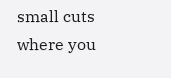small cuts where you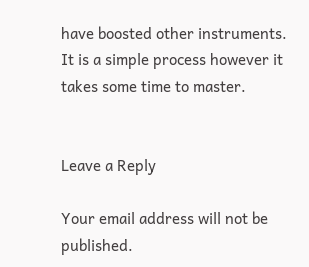have boosted other instruments. It is a simple process however it takes some time to master.


Leave a Reply

Your email address will not be published.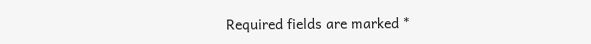Required fields are marked *